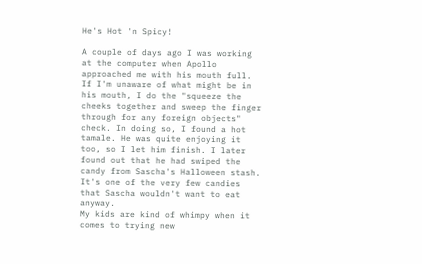He's Hot 'n Spicy!

A couple of days ago I was working at the computer when Apollo approached me with his mouth full. If I'm unaware of what might be in his mouth, I do the "squeeze the cheeks together and sweep the finger through for any foreign objects" check. In doing so, I found a hot tamale. He was quite enjoying it too, so I let him finish. I later found out that he had swiped the candy from Sascha's Halloween stash. It's one of the very few candies that Sascha wouldn't want to eat anyway.
My kids are kind of whimpy when it comes to trying new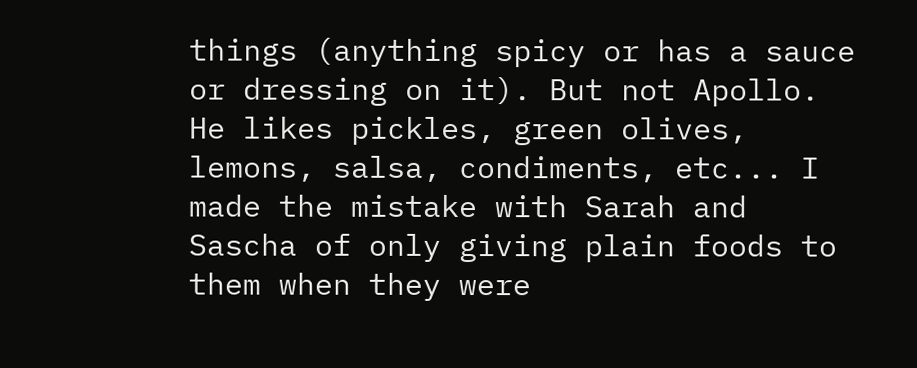things (anything spicy or has a sauce or dressing on it). But not Apollo. He likes pickles, green olives, lemons, salsa, condiments, etc... I made the mistake with Sarah and Sascha of only giving plain foods to them when they were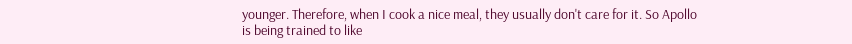younger. Therefore, when I cook a nice meal, they usually don't care for it. So Apollo is being trained to like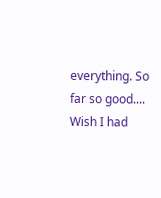everything. So far so good.... Wish I had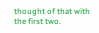thought of that with the first two.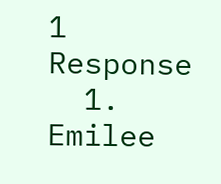1 Response
  1. Emilee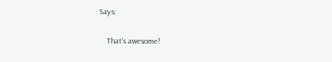Says:

    That's awesome!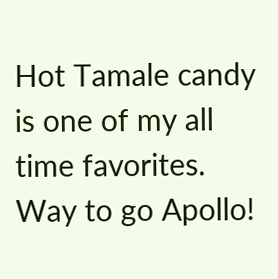Hot Tamale candy is one of my all time favorites. Way to go Apollo!